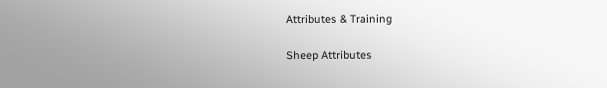Attributes & Training

Sheep Attributes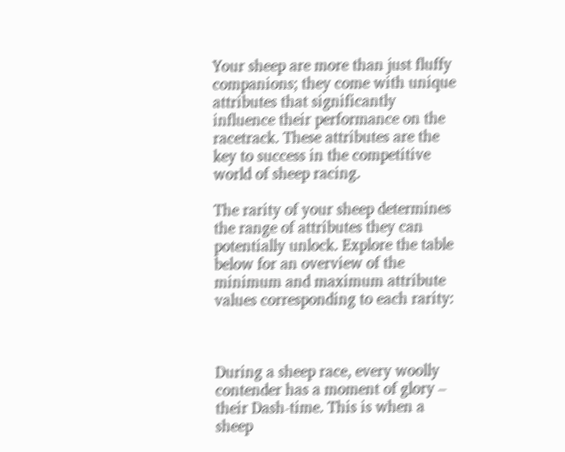Your sheep are more than just fluffy companions; they come with unique attributes that significantly influence their performance on the racetrack. These attributes are the key to success in the competitive world of sheep racing.

The rarity of your sheep determines the range of attributes they can potentially unlock. Explore the table below for an overview of the minimum and maximum attribute values corresponding to each rarity:



During a sheep race, every woolly contender has a moment of glory – their Dash-time. This is when a sheep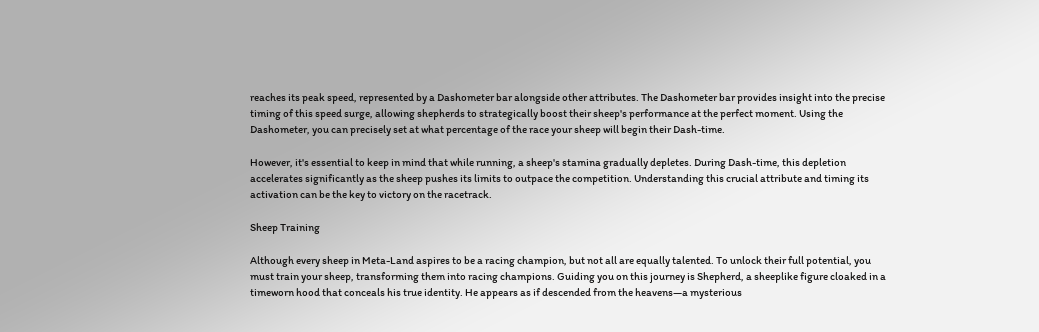reaches its peak speed, represented by a Dashometer bar alongside other attributes. The Dashometer bar provides insight into the precise timing of this speed surge, allowing shepherds to strategically boost their sheep's performance at the perfect moment. Using the Dashometer, you can precisely set at what percentage of the race your sheep will begin their Dash-time.

However, it's essential to keep in mind that while running, a sheep's stamina gradually depletes. During Dash-time, this depletion accelerates significantly as the sheep pushes its limits to outpace the competition. Understanding this crucial attribute and timing its activation can be the key to victory on the racetrack.

Sheep Training

Although every sheep in Meta-Land aspires to be a racing champion, but not all are equally talented. To unlock their full potential, you must train your sheep, transforming them into racing champions. Guiding you on this journey is Shepherd, a sheeplike figure cloaked in a timeworn hood that conceals his true identity. He appears as if descended from the heavens—a mysterious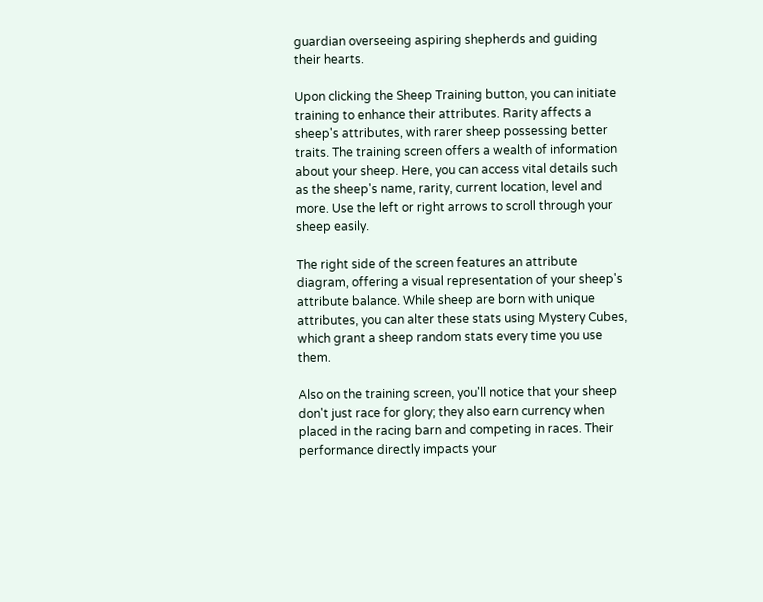guardian overseeing aspiring shepherds and guiding their hearts.

Upon clicking the Sheep Training button, you can initiate training to enhance their attributes. Rarity affects a sheep's attributes, with rarer sheep possessing better traits. The training screen offers a wealth of information about your sheep. Here, you can access vital details such as the sheep's name, rarity, current location, level and more. Use the left or right arrows to scroll through your sheep easily.

The right side of the screen features an attribute diagram, offering a visual representation of your sheep's attribute balance. While sheep are born with unique attributes, you can alter these stats using Mystery Cubes, which grant a sheep random stats every time you use them.

Also on the training screen, you'll notice that your sheep don't just race for glory; they also earn currency when placed in the racing barn and competing in races. Their performance directly impacts your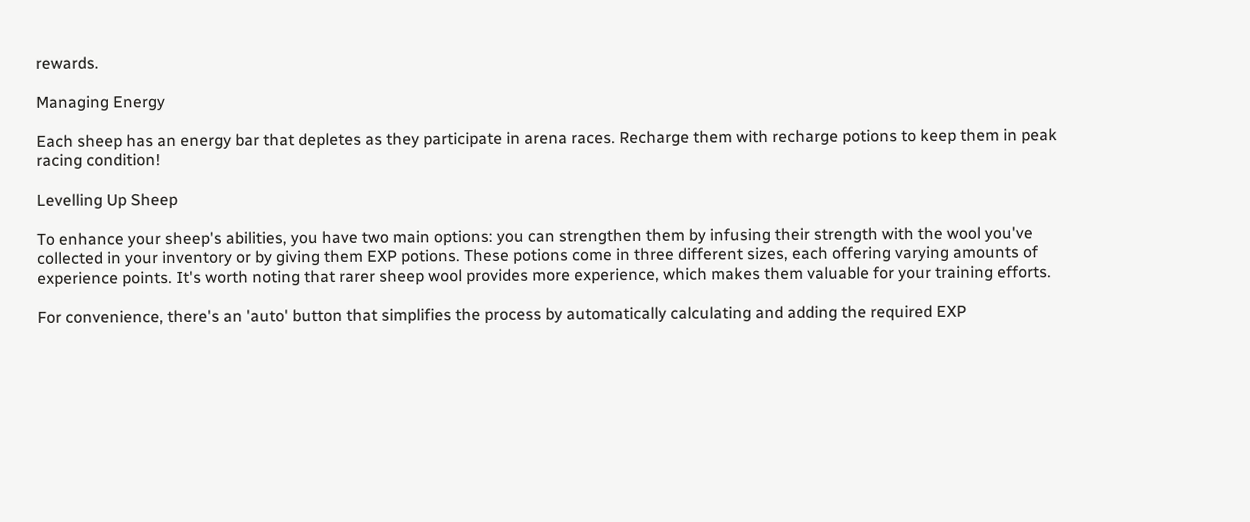rewards.

Managing Energy

Each sheep has an energy bar that depletes as they participate in arena races. Recharge them with recharge potions to keep them in peak racing condition!

Levelling Up Sheep

To enhance your sheep's abilities, you have two main options: you can strengthen them by infusing their strength with the wool you've collected in your inventory or by giving them EXP potions. These potions come in three different sizes, each offering varying amounts of experience points. It's worth noting that rarer sheep wool provides more experience, which makes them valuable for your training efforts.

For convenience, there's an 'auto' button that simplifies the process by automatically calculating and adding the required EXP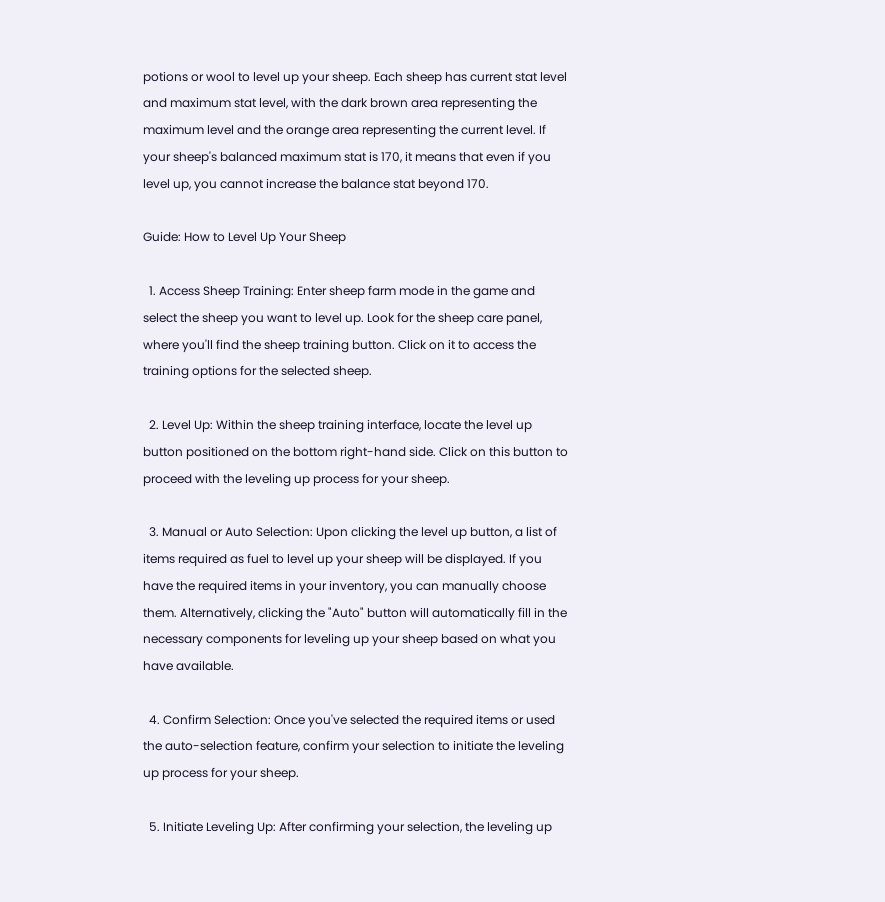potions or wool to level up your sheep. Each sheep has current stat level and maximum stat level, with the dark brown area representing the maximum level and the orange area representing the current level. If your sheep's balanced maximum stat is 170, it means that even if you level up, you cannot increase the balance stat beyond 170.

Guide: How to Level Up Your Sheep

  1. Access Sheep Training: Enter sheep farm mode in the game and select the sheep you want to level up. Look for the sheep care panel, where you'll find the sheep training button. Click on it to access the training options for the selected sheep.

  2. Level Up: Within the sheep training interface, locate the level up button positioned on the bottom right-hand side. Click on this button to proceed with the leveling up process for your sheep.

  3. Manual or Auto Selection: Upon clicking the level up button, a list of items required as fuel to level up your sheep will be displayed. If you have the required items in your inventory, you can manually choose them. Alternatively, clicking the "Auto" button will automatically fill in the necessary components for leveling up your sheep based on what you have available.

  4. Confirm Selection: Once you've selected the required items or used the auto-selection feature, confirm your selection to initiate the leveling up process for your sheep.

  5. Initiate Leveling Up: After confirming your selection, the leveling up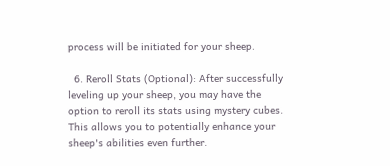process will be initiated for your sheep.

  6. Reroll Stats (Optional): After successfully leveling up your sheep, you may have the option to reroll its stats using mystery cubes. This allows you to potentially enhance your sheep's abilities even further.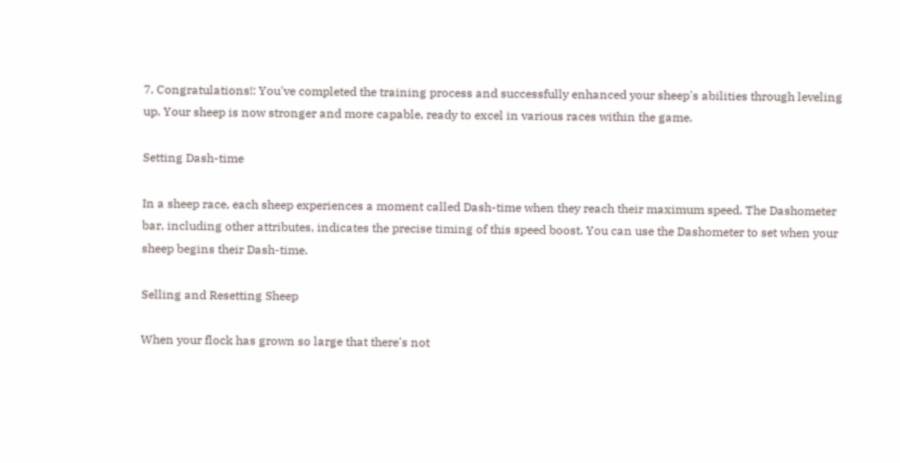7. Congratulations!: You've completed the training process and successfully enhanced your sheep's abilities through leveling up. Your sheep is now stronger and more capable, ready to excel in various races within the game.

Setting Dash-time

In a sheep race, each sheep experiences a moment called Dash-time when they reach their maximum speed. The Dashometer bar, including other attributes, indicates the precise timing of this speed boost. You can use the Dashometer to set when your sheep begins their Dash-time.

Selling and Resetting Sheep

When your flock has grown so large that there's not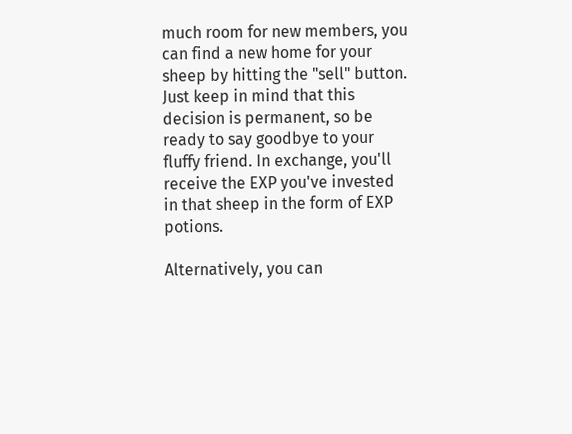much room for new members, you can find a new home for your sheep by hitting the "sell" button. Just keep in mind that this decision is permanent, so be ready to say goodbye to your fluffy friend. In exchange, you'll receive the EXP you've invested in that sheep in the form of EXP potions.

Alternatively, you can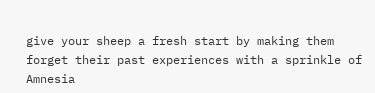give your sheep a fresh start by making them forget their past experiences with a sprinkle of Amnesia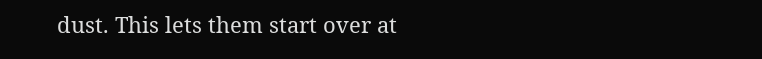dust. This lets them start over at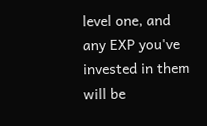level one, and any EXP you've invested in them will be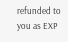refunded to you as EXP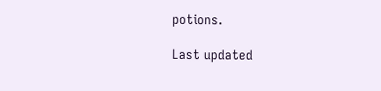potions.

Last updated